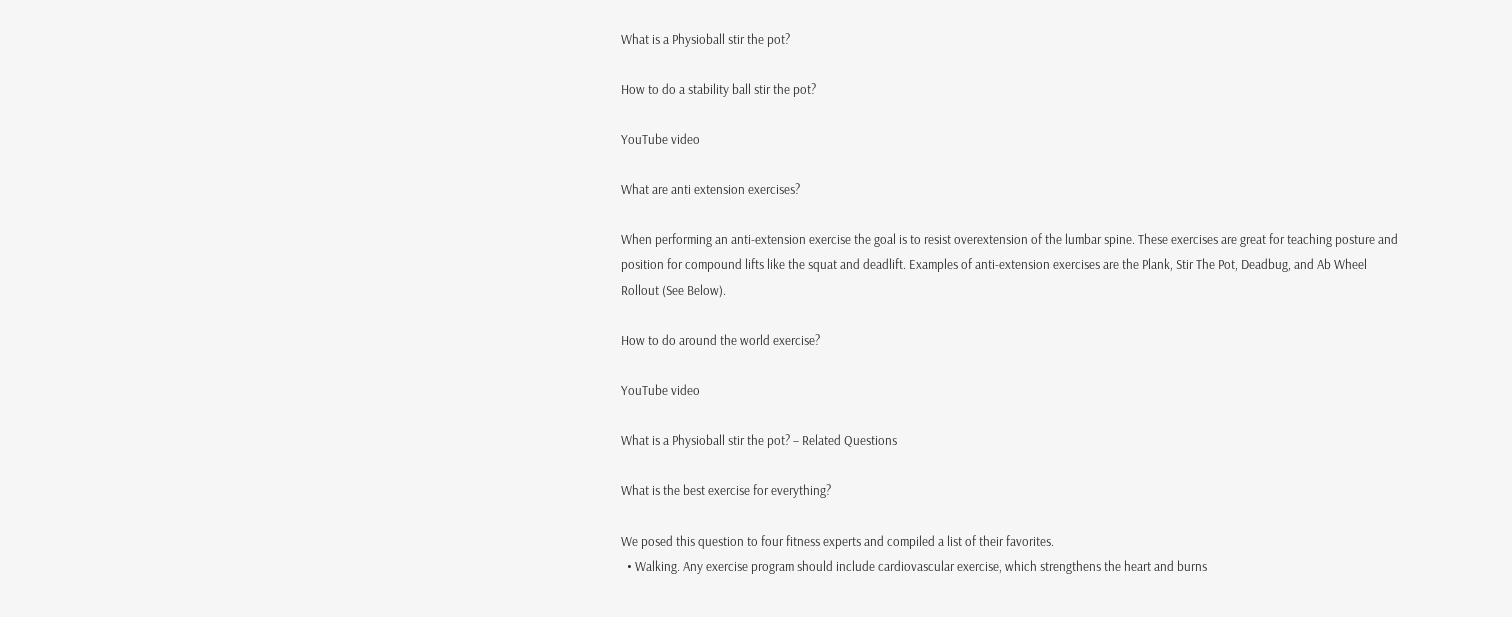What is a Physioball stir the pot?

How to do a stability ball stir the pot?

YouTube video

What are anti extension exercises?

When performing an anti-extension exercise the goal is to resist overextension of the lumbar spine. These exercises are great for teaching posture and position for compound lifts like the squat and deadlift. Examples of anti-extension exercises are the Plank, Stir The Pot, Deadbug, and Ab Wheel Rollout (See Below).

How to do around the world exercise?

YouTube video

What is a Physioball stir the pot? – Related Questions

What is the best exercise for everything?

We posed this question to four fitness experts and compiled a list of their favorites.
  • Walking. Any exercise program should include cardiovascular exercise, which strengthens the heart and burns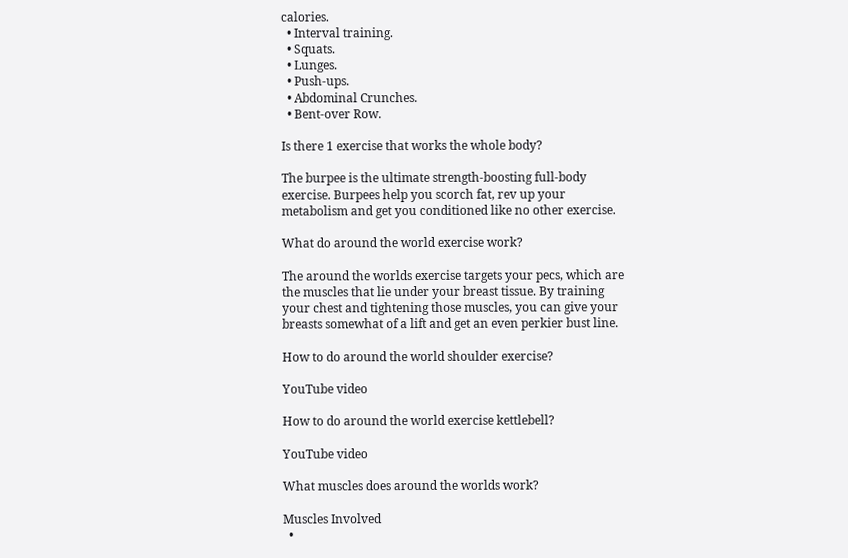calories.
  • Interval training.
  • Squats.
  • Lunges.
  • Push-ups.
  • Abdominal Crunches.
  • Bent-over Row.

Is there 1 exercise that works the whole body?

The burpee is the ultimate strength-boosting full-body exercise. Burpees help you scorch fat, rev up your metabolism and get you conditioned like no other exercise.

What do around the world exercise work?

The around the worlds exercise targets your pecs, which are the muscles that lie under your breast tissue. By training your chest and tightening those muscles, you can give your breasts somewhat of a lift and get an even perkier bust line.

How to do around the world shoulder exercise?

YouTube video

How to do around the world exercise kettlebell?

YouTube video

What muscles does around the worlds work?

Muscles Involved
  •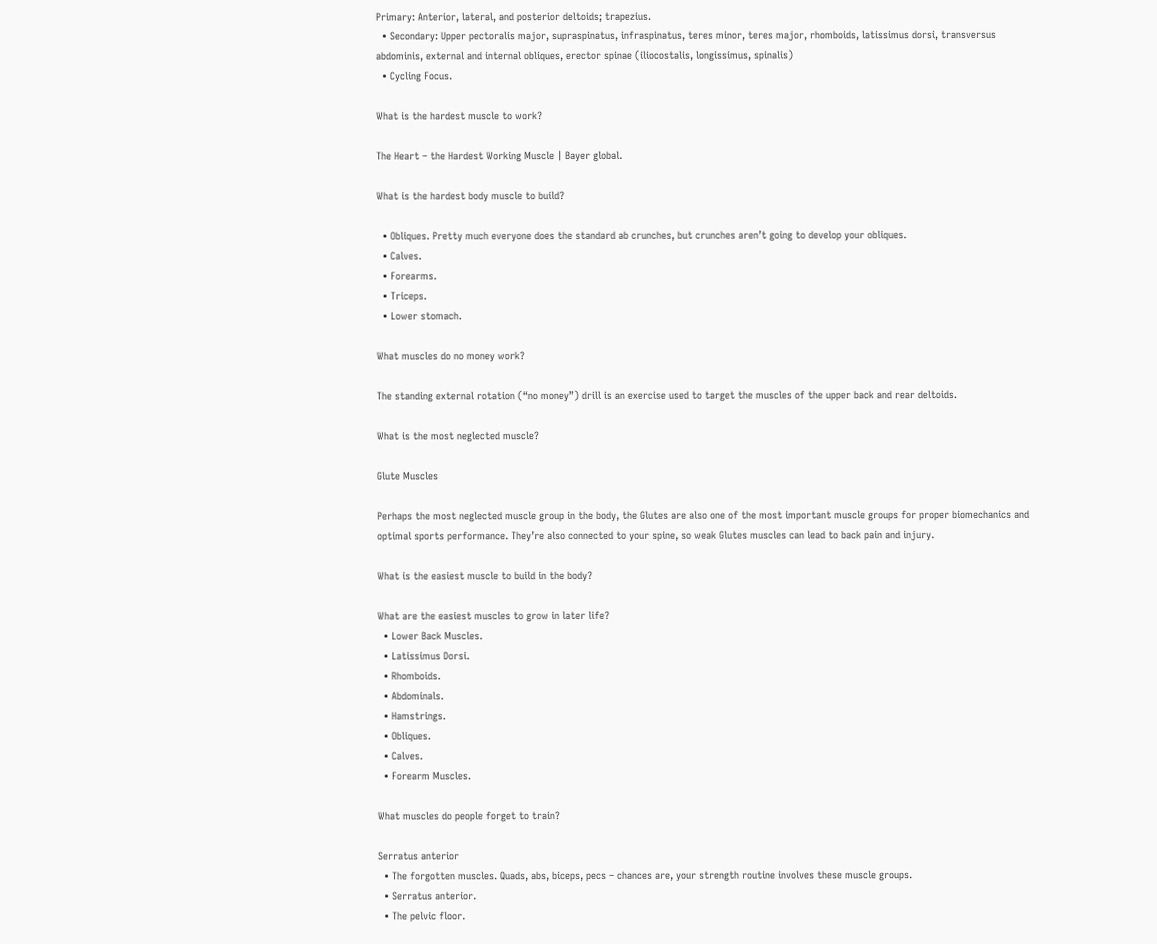Primary: Anterior, lateral, and posterior deltoids; trapezius.
  • Secondary: Upper pectoralis major, supraspinatus, infraspinatus, teres minor, teres major, rhomboids, latissimus dorsi, transversus abdominis, external and internal obliques, erector spinae (iliocostalis, longissimus, spinalis)
  • Cycling Focus.

What is the hardest muscle to work?

The Heart – the Hardest Working Muscle | Bayer global.

What is the hardest body muscle to build?

  • Obliques. Pretty much everyone does the standard ab crunches, but crunches aren’t going to develop your obliques.
  • Calves.
  • Forearms.
  • Triceps.
  • Lower stomach.

What muscles do no money work?

The standing external rotation (“no money”) drill is an exercise used to target the muscles of the upper back and rear deltoids.

What is the most neglected muscle?

Glute Muscles

Perhaps the most neglected muscle group in the body, the Glutes are also one of the most important muscle groups for proper biomechanics and optimal sports performance. They’re also connected to your spine, so weak Glutes muscles can lead to back pain and injury.

What is the easiest muscle to build in the body?

What are the easiest muscles to grow in later life?
  • Lower Back Muscles.
  • Latissimus Dorsi.
  • Rhomboids.
  • Abdominals.
  • Hamstrings.
  • Obliques.
  • Calves.
  • Forearm Muscles.

What muscles do people forget to train?

Serratus anterior
  • The forgotten muscles. Quads, abs, biceps, pecs – chances are, your strength routine involves these muscle groups.
  • Serratus anterior.
  • The pelvic floor.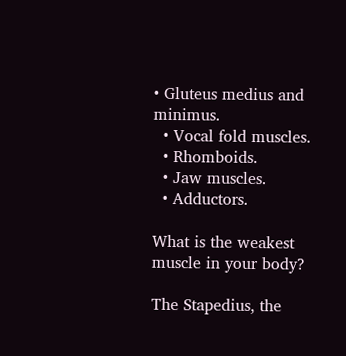• Gluteus medius and minimus.
  • Vocal fold muscles.
  • Rhomboids.
  • Jaw muscles.
  • Adductors.

What is the weakest muscle in your body?

The Stapedius, the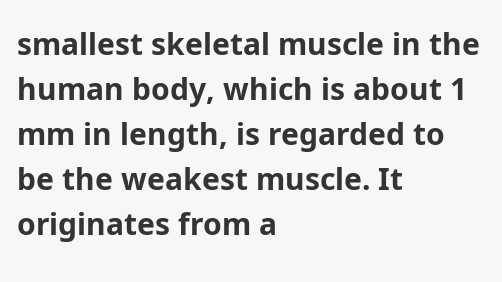smallest skeletal muscle in the human body, which is about 1 mm in length, is regarded to be the weakest muscle. It originates from a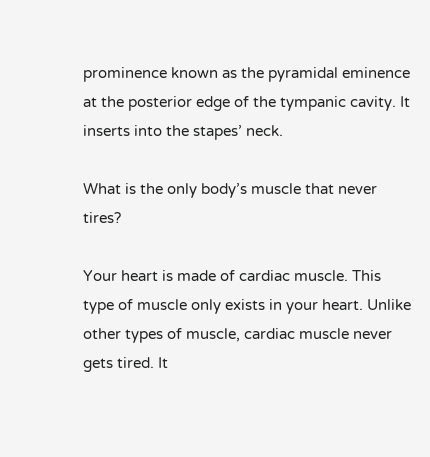prominence known as the pyramidal eminence at the posterior edge of the tympanic cavity. It inserts into the stapes’ neck.

What is the only body’s muscle that never tires?

Your heart is made of cardiac muscle. This type of muscle only exists in your heart. Unlike other types of muscle, cardiac muscle never gets tired. It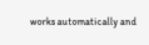works automatically and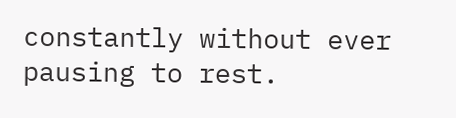constantly without ever pausing to rest.